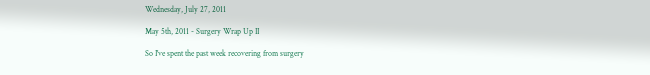Wednesday, July 27, 2011

May 5th, 2011 - Surgery Wrap Up II

So I've spent the past week recovering from surgery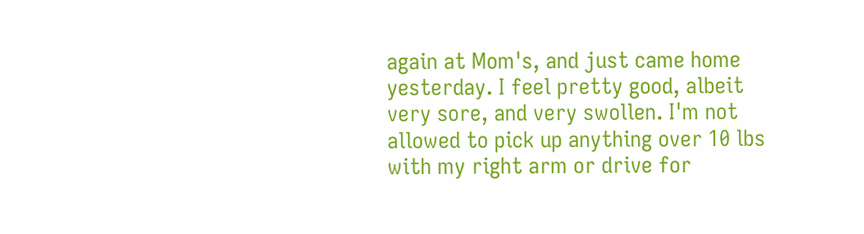again at Mom's, and just came home yesterday. I feel pretty good, albeit very sore, and very swollen. I'm not allowed to pick up anything over 10 lbs with my right arm or drive for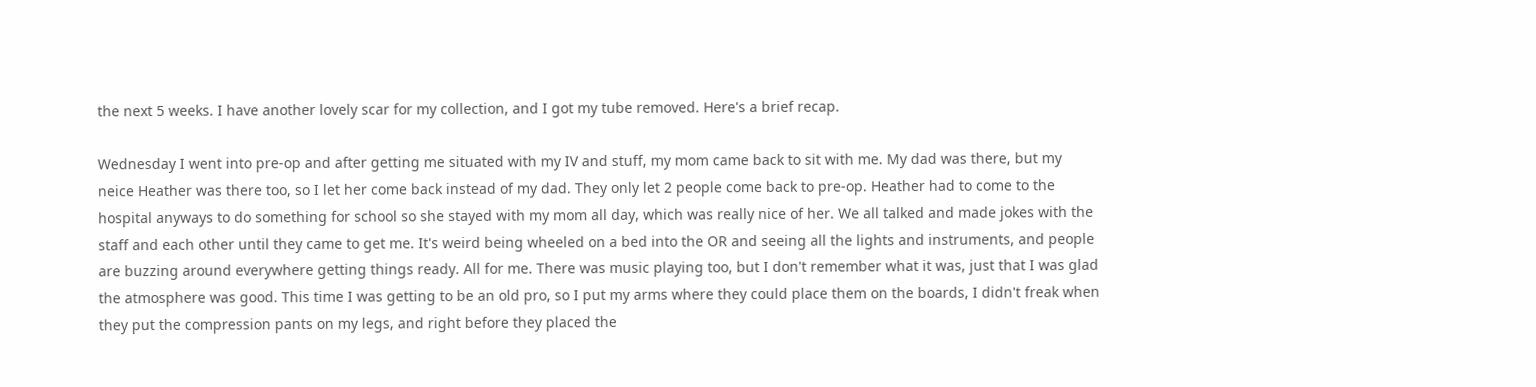the next 5 weeks. I have another lovely scar for my collection, and I got my tube removed. Here's a brief recap.

Wednesday I went into pre-op and after getting me situated with my IV and stuff, my mom came back to sit with me. My dad was there, but my neice Heather was there too, so I let her come back instead of my dad. They only let 2 people come back to pre-op. Heather had to come to the hospital anyways to do something for school so she stayed with my mom all day, which was really nice of her. We all talked and made jokes with the staff and each other until they came to get me. It's weird being wheeled on a bed into the OR and seeing all the lights and instruments, and people are buzzing around everywhere getting things ready. All for me. There was music playing too, but I don't remember what it was, just that I was glad the atmosphere was good. This time I was getting to be an old pro, so I put my arms where they could place them on the boards, I didn't freak when they put the compression pants on my legs, and right before they placed the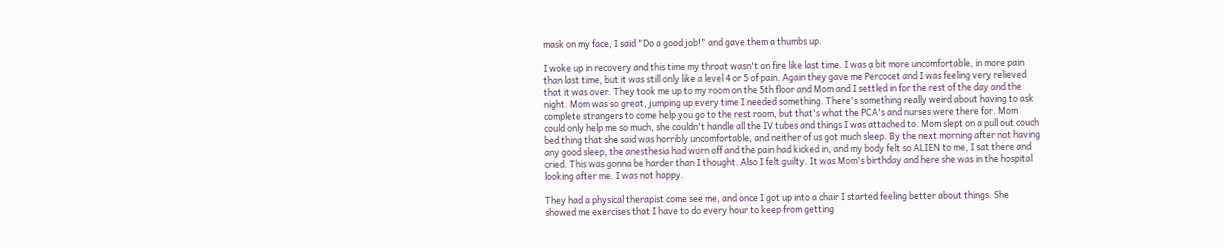mask on my face, I said "Do a good job!" and gave them a thumbs up.

I woke up in recovery and this time my throat wasn't on fire like last time. I was a bit more uncomfortable, in more pain than last time, but it was still only like a level 4 or 5 of pain. Again they gave me Percocet and I was feeling very relieved that it was over. They took me up to my room on the 5th floor and Mom and I settled in for the rest of the day and the night. Mom was so great, jumping up every time I needed something. There's something really weird about having to ask complete strangers to come help you go to the rest room, but that's what the PCA's and nurses were there for. Mom could only help me so much, she couldn't handle all the IV tubes and things I was attached to. Mom slept on a pull out couch bed thing that she said was horribly uncomfortable, and neither of us got much sleep. By the next morning after not having any good sleep, the anesthesia had worn off and the pain had kicked in, and my body felt so ALIEN to me, I sat there and cried. This was gonna be harder than I thought. Also I felt guilty. It was Mom's birthday and here she was in the hospital looking after me. I was not happy.

They had a physical therapist come see me, and once I got up into a chair I started feeling better about things. She showed me exercises that I have to do every hour to keep from getting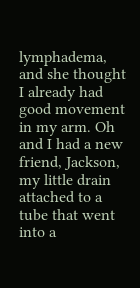lymphadema, and she thought I already had good movement in my arm. Oh and I had a new friend, Jackson, my little drain attached to a tube that went into a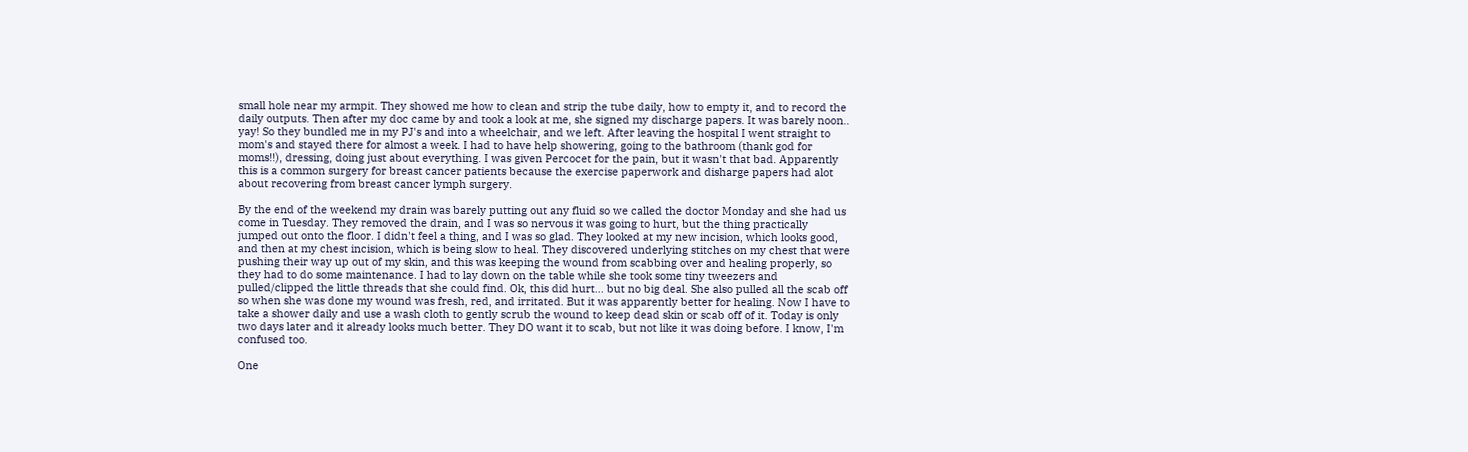small hole near my armpit. They showed me how to clean and strip the tube daily, how to empty it, and to record the daily outputs. Then after my doc came by and took a look at me, she signed my discharge papers. It was barely noon.. yay! So they bundled me in my PJ's and into a wheelchair, and we left. After leaving the hospital I went straight to mom's and stayed there for almost a week. I had to have help showering, going to the bathroom (thank god for moms!!), dressing, doing just about everything. I was given Percocet for the pain, but it wasn't that bad. Apparently this is a common surgery for breast cancer patients because the exercise paperwork and disharge papers had alot about recovering from breast cancer lymph surgery.

By the end of the weekend my drain was barely putting out any fluid so we called the doctor Monday and she had us come in Tuesday. They removed the drain, and I was so nervous it was going to hurt, but the thing practically jumped out onto the floor. I didn't feel a thing, and I was so glad. They looked at my new incision, which looks good, and then at my chest incision, which is being slow to heal. They discovered underlying stitches on my chest that were pushing their way up out of my skin, and this was keeping the wound from scabbing over and healing properly, so they had to do some maintenance. I had to lay down on the table while she took some tiny tweezers and pulled/clipped the little threads that she could find. Ok, this did hurt... but no big deal. She also pulled all the scab off so when she was done my wound was fresh, red, and irritated. But it was apparently better for healing. Now I have to take a shower daily and use a wash cloth to gently scrub the wound to keep dead skin or scab off of it. Today is only two days later and it already looks much better. They DO want it to scab, but not like it was doing before. I know, I'm confused too.

One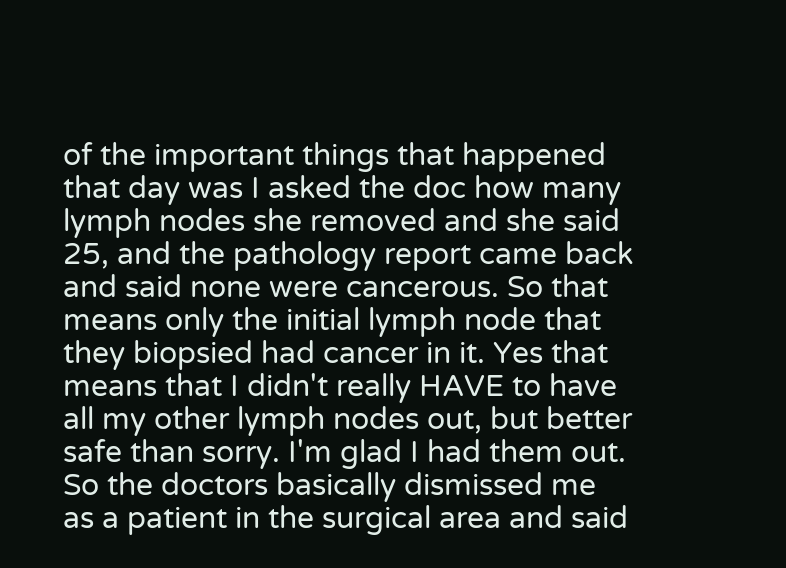of the important things that happened that day was I asked the doc how many lymph nodes she removed and she said 25, and the pathology report came back and said none were cancerous. So that means only the initial lymph node that they biopsied had cancer in it. Yes that means that I didn't really HAVE to have all my other lymph nodes out, but better safe than sorry. I'm glad I had them out. So the doctors basically dismissed me as a patient in the surgical area and said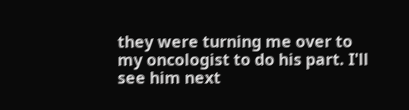they were turning me over to my oncologist to do his part. I'll see him next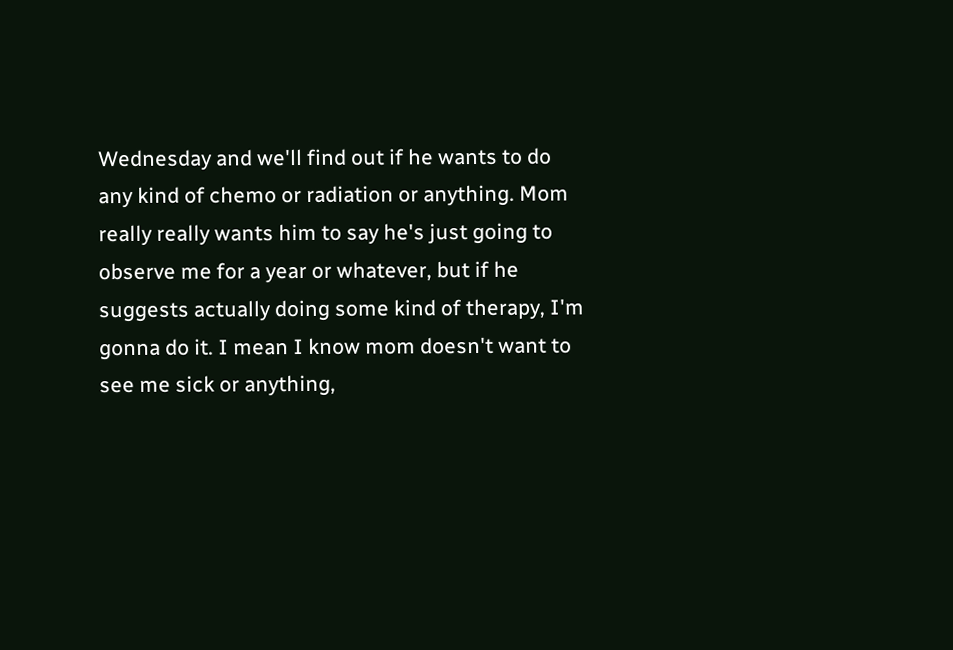Wednesday and we'll find out if he wants to do any kind of chemo or radiation or anything. Mom really really wants him to say he's just going to observe me for a year or whatever, but if he suggests actually doing some kind of therapy, I'm gonna do it. I mean I know mom doesn't want to see me sick or anything,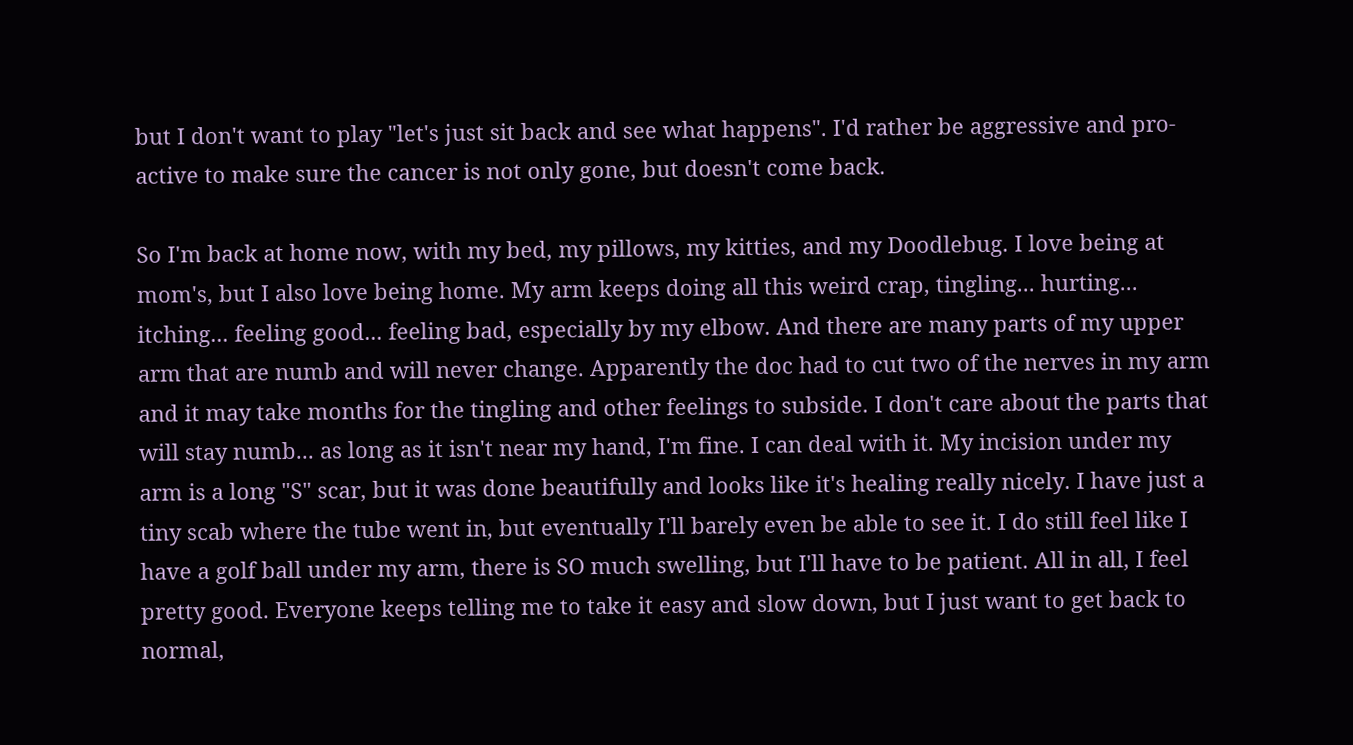but I don't want to play "let's just sit back and see what happens". I'd rather be aggressive and pro-active to make sure the cancer is not only gone, but doesn't come back.

So I'm back at home now, with my bed, my pillows, my kitties, and my Doodlebug. I love being at mom's, but I also love being home. My arm keeps doing all this weird crap, tingling... hurting... itching... feeling good... feeling bad, especially by my elbow. And there are many parts of my upper arm that are numb and will never change. Apparently the doc had to cut two of the nerves in my arm and it may take months for the tingling and other feelings to subside. I don't care about the parts that will stay numb... as long as it isn't near my hand, I'm fine. I can deal with it. My incision under my arm is a long "S" scar, but it was done beautifully and looks like it's healing really nicely. I have just a tiny scab where the tube went in, but eventually I'll barely even be able to see it. I do still feel like I have a golf ball under my arm, there is SO much swelling, but I'll have to be patient. All in all, I feel pretty good. Everyone keeps telling me to take it easy and slow down, but I just want to get back to normal,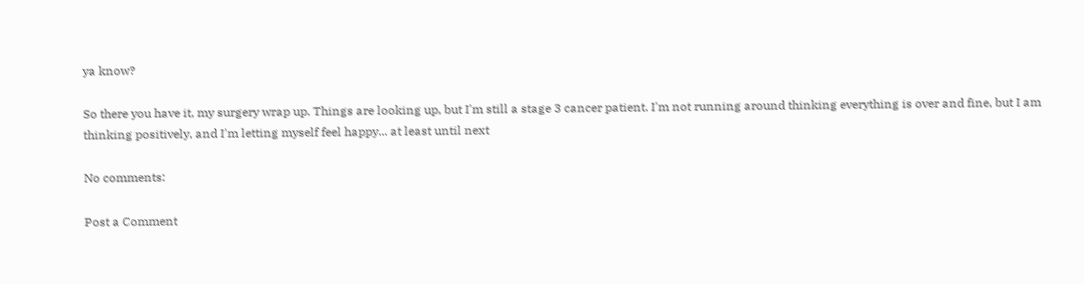ya know?

So there you have it, my surgery wrap up. Things are looking up, but I'm still a stage 3 cancer patient. I'm not running around thinking everything is over and fine, but I am thinking positively, and I'm letting myself feel happy... at least until next

No comments:

Post a Comment